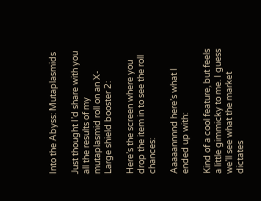Into the Abyss: Mutaplasmids

Just thought I’d share with you all the results of my mutaplasmid roll on an X-Large shield booster 2:

Here’s the screen where you drop the item in to see the roll chances:

Aaaaannnnd here’s what I ended up with:

Kind of a cool feature, but feels a little gimmicky to me. I guess we’ll see what the market dictates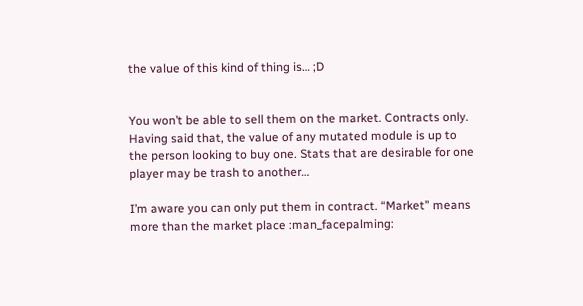the value of this kind of thing is… ;D


You won’t be able to sell them on the market. Contracts only. Having said that, the value of any mutated module is up to the person looking to buy one. Stats that are desirable for one player may be trash to another…

I’m aware you can only put them in contract. “Market” means more than the market place :man_facepalming: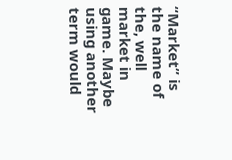“Market” is the name of the, well market in game. Maybe using another term would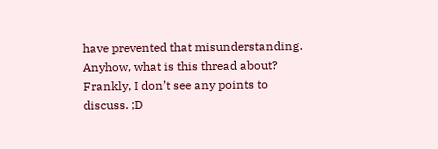have prevented that misunderstanding.
Anyhow, what is this thread about? Frankly, I don’t see any points to discuss. ;D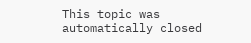This topic was automatically closed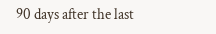90 days after the last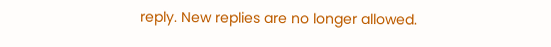reply. New replies are no longer allowed.